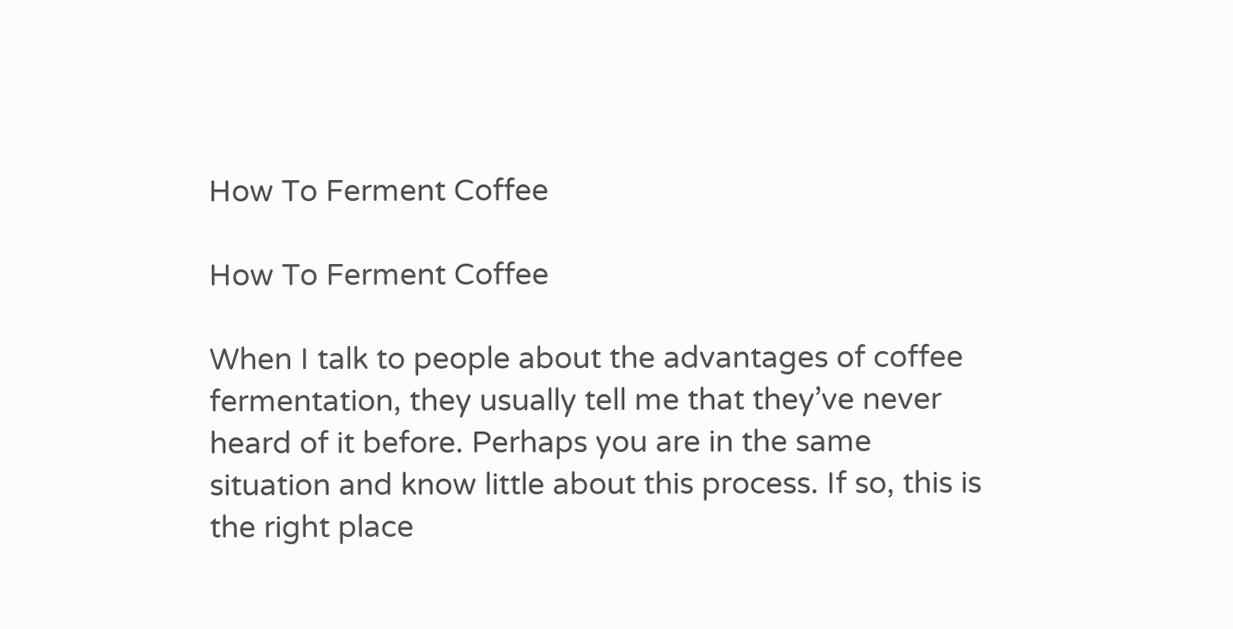How To Ferment Coffee

How To Ferment Coffee

When I talk to people about the advantages of coffee fermentation, they usually tell me that they’ve never heard of it before. Perhaps you are in the same situation and know little about this process. If so, this is the right place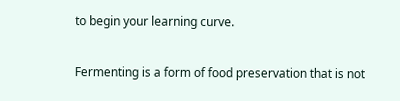to begin your learning curve.

Fermenting is a form of food preservation that is not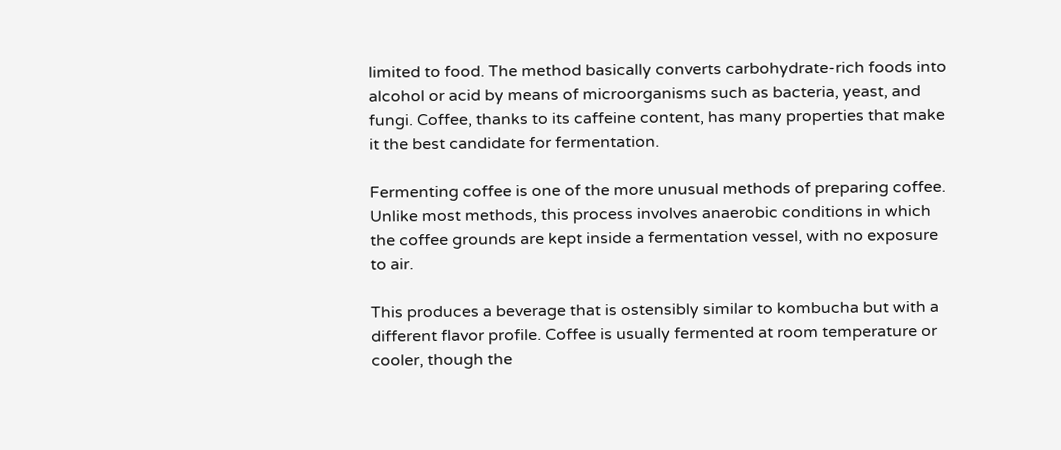limited to food. The method basically converts carbohydrate-rich foods into alcohol or acid by means of microorganisms such as bacteria, yeast, and fungi. Coffee, thanks to its caffeine content, has many properties that make it the best candidate for fermentation.

Fermenting coffee is one of the more unusual methods of preparing coffee. Unlike most methods, this process involves anaerobic conditions in which the coffee grounds are kept inside a fermentation vessel, with no exposure to air.

This produces a beverage that is ostensibly similar to kombucha but with a different flavor profile. Coffee is usually fermented at room temperature or cooler, though the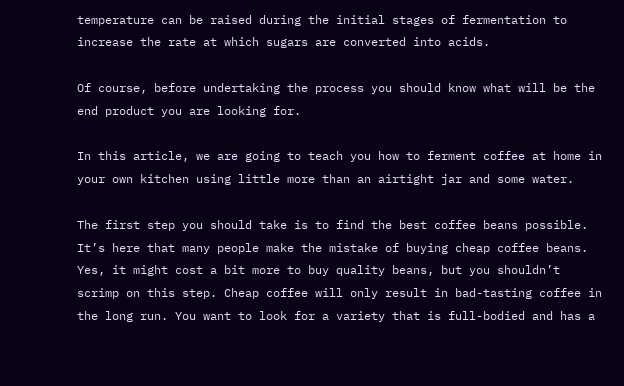temperature can be raised during the initial stages of fermentation to increase the rate at which sugars are converted into acids.

Of course, before undertaking the process you should know what will be the end product you are looking for.

In this article, we are going to teach you how to ferment coffee at home in your own kitchen using little more than an airtight jar and some water.

The first step you should take is to find the best coffee beans possible. It’s here that many people make the mistake of buying cheap coffee beans. Yes, it might cost a bit more to buy quality beans, but you shouldn’t scrimp on this step. Cheap coffee will only result in bad-tasting coffee in the long run. You want to look for a variety that is full-bodied and has a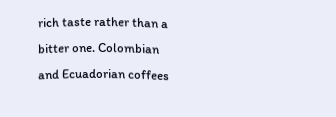rich taste rather than a bitter one. Colombian and Ecuadorian coffees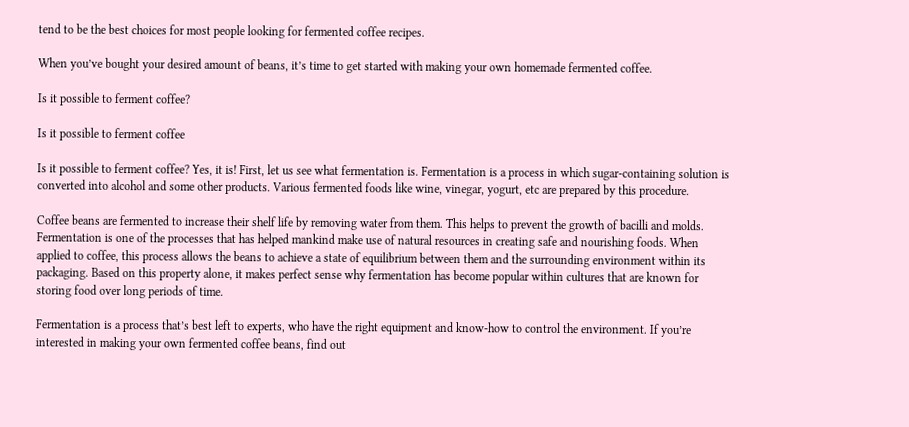tend to be the best choices for most people looking for fermented coffee recipes.

When you’ve bought your desired amount of beans, it’s time to get started with making your own homemade fermented coffee.

Is it possible to ferment coffee?

Is it possible to ferment coffee

Is it possible to ferment coffee? Yes, it is! First, let us see what fermentation is. Fermentation is a process in which sugar-containing solution is converted into alcohol and some other products. Various fermented foods like wine, vinegar, yogurt, etc are prepared by this procedure.

Coffee beans are fermented to increase their shelf life by removing water from them. This helps to prevent the growth of bacilli and molds. Fermentation is one of the processes that has helped mankind make use of natural resources in creating safe and nourishing foods. When applied to coffee, this process allows the beans to achieve a state of equilibrium between them and the surrounding environment within its packaging. Based on this property alone, it makes perfect sense why fermentation has become popular within cultures that are known for storing food over long periods of time.

Fermentation is a process that’s best left to experts, who have the right equipment and know-how to control the environment. If you’re interested in making your own fermented coffee beans, find out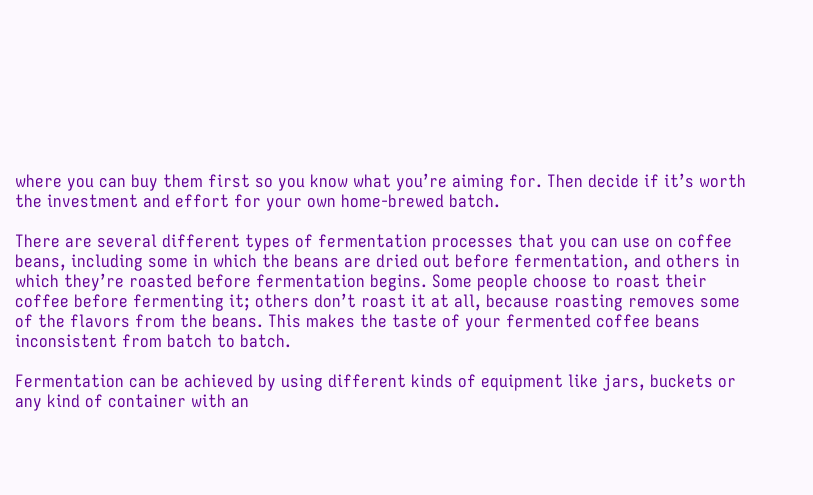where you can buy them first so you know what you’re aiming for. Then decide if it’s worth the investment and effort for your own home-brewed batch.

There are several different types of fermentation processes that you can use on coffee beans, including some in which the beans are dried out before fermentation, and others in which they’re roasted before fermentation begins. Some people choose to roast their coffee before fermenting it; others don’t roast it at all, because roasting removes some of the flavors from the beans. This makes the taste of your fermented coffee beans inconsistent from batch to batch.

Fermentation can be achieved by using different kinds of equipment like jars, buckets or any kind of container with an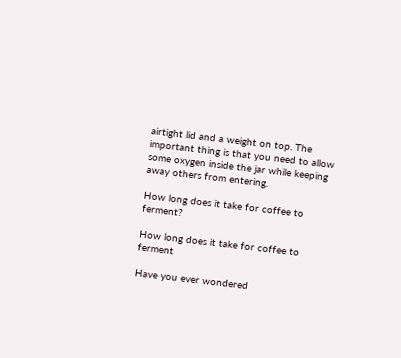airtight lid and a weight on top. The important thing is that you need to allow some oxygen inside the jar while keeping away others from entering.

How long does it take for coffee to ferment?

How long does it take for coffee to ferment

Have you ever wondered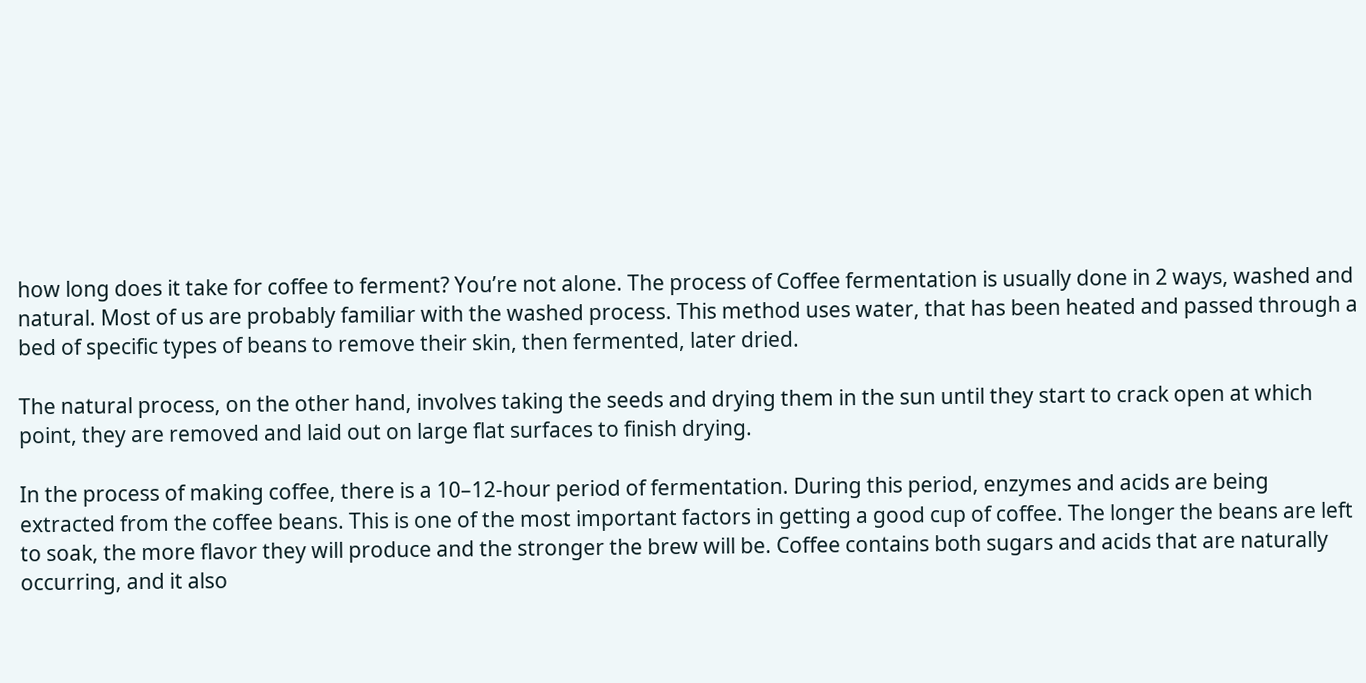how long does it take for coffee to ferment? You’re not alone. The process of Coffee fermentation is usually done in 2 ways, washed and natural. Most of us are probably familiar with the washed process. This method uses water, that has been heated and passed through a bed of specific types of beans to remove their skin, then fermented, later dried.

The natural process, on the other hand, involves taking the seeds and drying them in the sun until they start to crack open at which point, they are removed and laid out on large flat surfaces to finish drying.

In the process of making coffee, there is a 10–12-hour period of fermentation. During this period, enzymes and acids are being extracted from the coffee beans. This is one of the most important factors in getting a good cup of coffee. The longer the beans are left to soak, the more flavor they will produce and the stronger the brew will be. Coffee contains both sugars and acids that are naturally occurring, and it also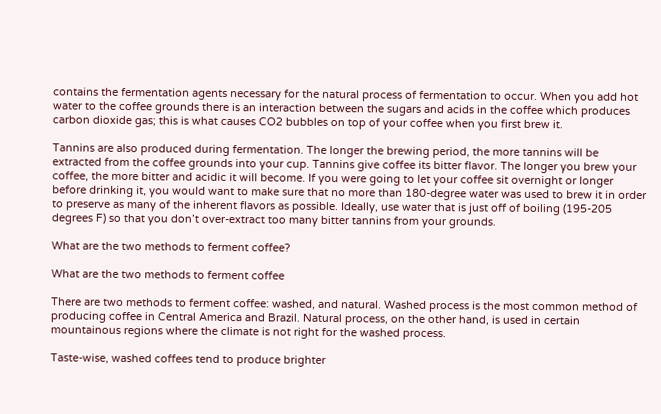contains the fermentation agents necessary for the natural process of fermentation to occur. When you add hot water to the coffee grounds there is an interaction between the sugars and acids in the coffee which produces carbon dioxide gas; this is what causes CO2 bubbles on top of your coffee when you first brew it.

Tannins are also produced during fermentation. The longer the brewing period, the more tannins will be extracted from the coffee grounds into your cup. Tannins give coffee its bitter flavor. The longer you brew your coffee, the more bitter and acidic it will become. If you were going to let your coffee sit overnight or longer before drinking it, you would want to make sure that no more than 180-degree water was used to brew it in order to preserve as many of the inherent flavors as possible. Ideally, use water that is just off of boiling (195-205 degrees F) so that you don’t over-extract too many bitter tannins from your grounds.

What are the two methods to ferment coffee?

What are the two methods to ferment coffee

There are two methods to ferment coffee: washed, and natural. Washed process is the most common method of producing coffee in Central America and Brazil. Natural process, on the other hand, is used in certain mountainous regions where the climate is not right for the washed process.

Taste-wise, washed coffees tend to produce brighter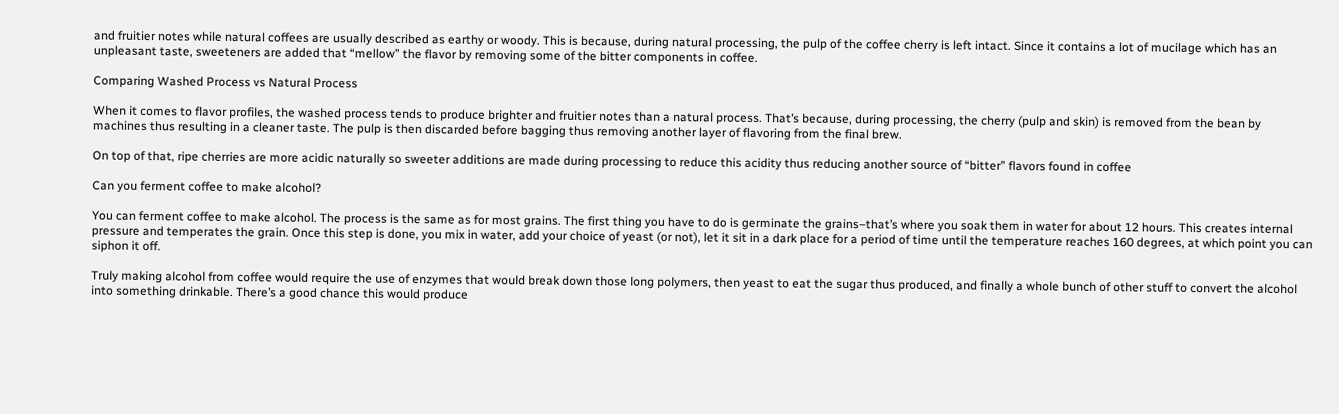and fruitier notes while natural coffees are usually described as earthy or woody. This is because, during natural processing, the pulp of the coffee cherry is left intact. Since it contains a lot of mucilage which has an unpleasant taste, sweeteners are added that “mellow” the flavor by removing some of the bitter components in coffee.

Comparing Washed Process vs Natural Process

When it comes to flavor profiles, the washed process tends to produce brighter and fruitier notes than a natural process. That’s because, during processing, the cherry (pulp and skin) is removed from the bean by machines thus resulting in a cleaner taste. The pulp is then discarded before bagging thus removing another layer of flavoring from the final brew.

On top of that, ripe cherries are more acidic naturally so sweeter additions are made during processing to reduce this acidity thus reducing another source of “bitter” flavors found in coffee

Can you ferment coffee to make alcohol?

You can ferment coffee to make alcohol. The process is the same as for most grains. The first thing you have to do is germinate the grains–that’s where you soak them in water for about 12 hours. This creates internal pressure and temperates the grain. Once this step is done, you mix in water, add your choice of yeast (or not), let it sit in a dark place for a period of time until the temperature reaches 160 degrees, at which point you can siphon it off.

Truly making alcohol from coffee would require the use of enzymes that would break down those long polymers, then yeast to eat the sugar thus produced, and finally a whole bunch of other stuff to convert the alcohol into something drinkable. There’s a good chance this would produce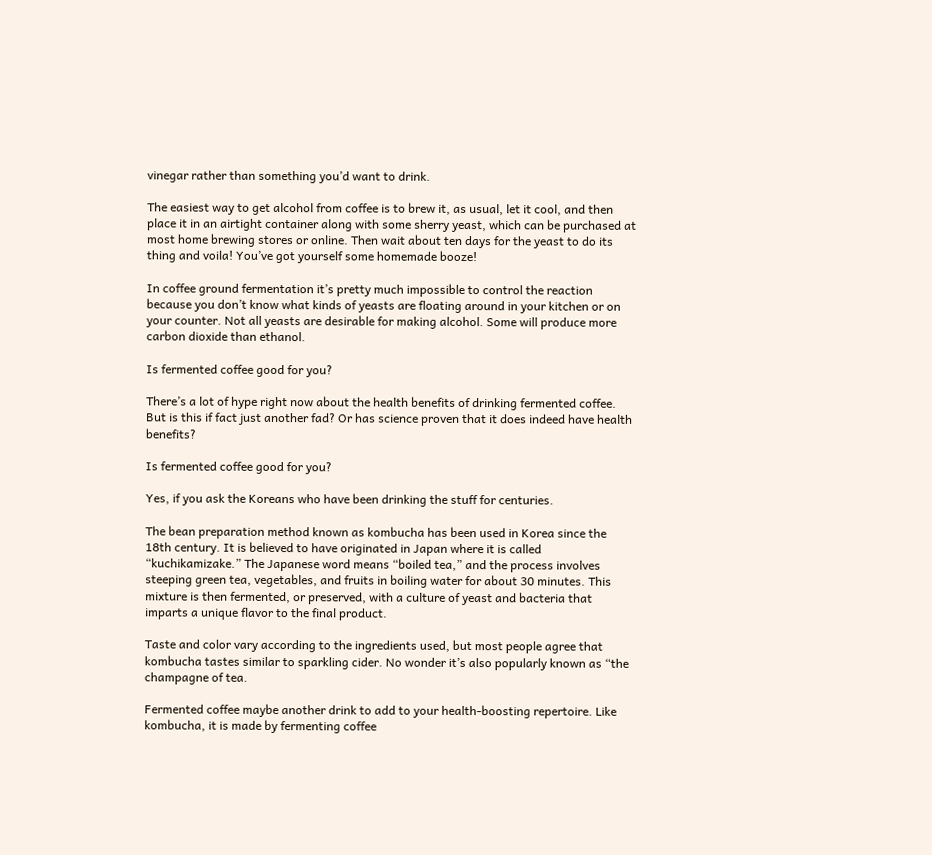vinegar rather than something you’d want to drink.

The easiest way to get alcohol from coffee is to brew it, as usual, let it cool, and then place it in an airtight container along with some sherry yeast, which can be purchased at most home brewing stores or online. Then wait about ten days for the yeast to do its thing and voila! You’ve got yourself some homemade booze!

In coffee ground fermentation it’s pretty much impossible to control the reaction because you don’t know what kinds of yeasts are floating around in your kitchen or on your counter. Not all yeasts are desirable for making alcohol. Some will produce more carbon dioxide than ethanol.

Is fermented coffee good for you?

There’s a lot of hype right now about the health benefits of drinking fermented coffee. But is this if fact just another fad? Or has science proven that it does indeed have health benefits?

Is fermented coffee good for you?

Yes, if you ask the Koreans who have been drinking the stuff for centuries.

The bean preparation method known as kombucha has been used in Korea since the 18th century. It is believed to have originated in Japan where it is called “kuchikamizake.” The Japanese word means “boiled tea,” and the process involves steeping green tea, vegetables, and fruits in boiling water for about 30 minutes. This mixture is then fermented, or preserved, with a culture of yeast and bacteria that imparts a unique flavor to the final product.

Taste and color vary according to the ingredients used, but most people agree that kombucha tastes similar to sparkling cider. No wonder it’s also popularly known as “the champagne of tea.

Fermented coffee maybe another drink to add to your health-boosting repertoire. Like kombucha, it is made by fermenting coffee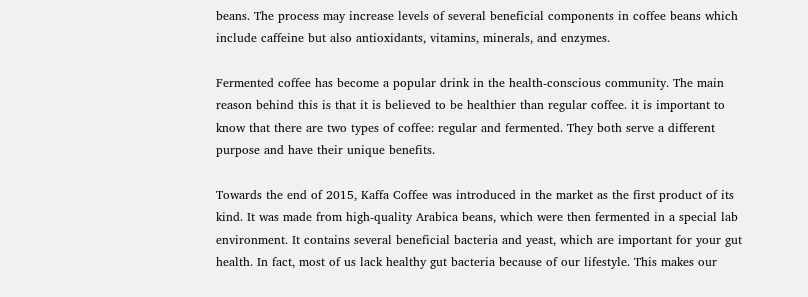beans. The process may increase levels of several beneficial components in coffee beans which include caffeine but also antioxidants, vitamins, minerals, and enzymes.

Fermented coffee has become a popular drink in the health-conscious community. The main reason behind this is that it is believed to be healthier than regular coffee. it is important to know that there are two types of coffee: regular and fermented. They both serve a different purpose and have their unique benefits.

Towards the end of 2015, Kaffa Coffee was introduced in the market as the first product of its kind. It was made from high-quality Arabica beans, which were then fermented in a special lab environment. It contains several beneficial bacteria and yeast, which are important for your gut health. In fact, most of us lack healthy gut bacteria because of our lifestyle. This makes our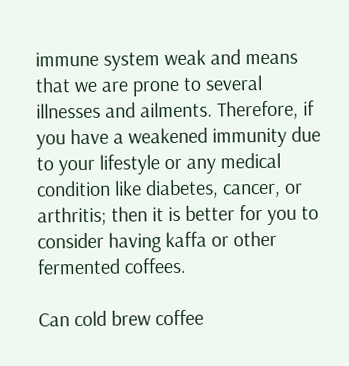immune system weak and means that we are prone to several illnesses and ailments. Therefore, if you have a weakened immunity due to your lifestyle or any medical condition like diabetes, cancer, or arthritis; then it is better for you to consider having kaffa or other fermented coffees.

Can cold brew coffee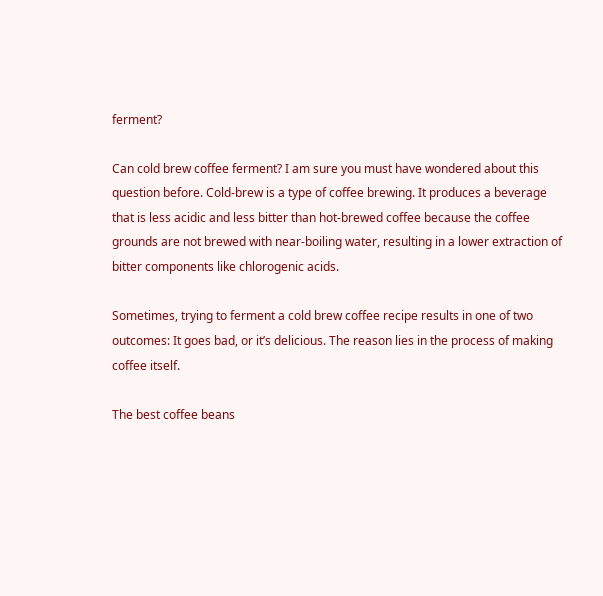ferment?

Can cold brew coffee ferment? I am sure you must have wondered about this question before. Cold-brew is a type of coffee brewing. It produces a beverage that is less acidic and less bitter than hot-brewed coffee because the coffee grounds are not brewed with near-boiling water, resulting in a lower extraction of bitter components like chlorogenic acids.

Sometimes, trying to ferment a cold brew coffee recipe results in one of two outcomes: It goes bad, or it’s delicious. The reason lies in the process of making coffee itself.

The best coffee beans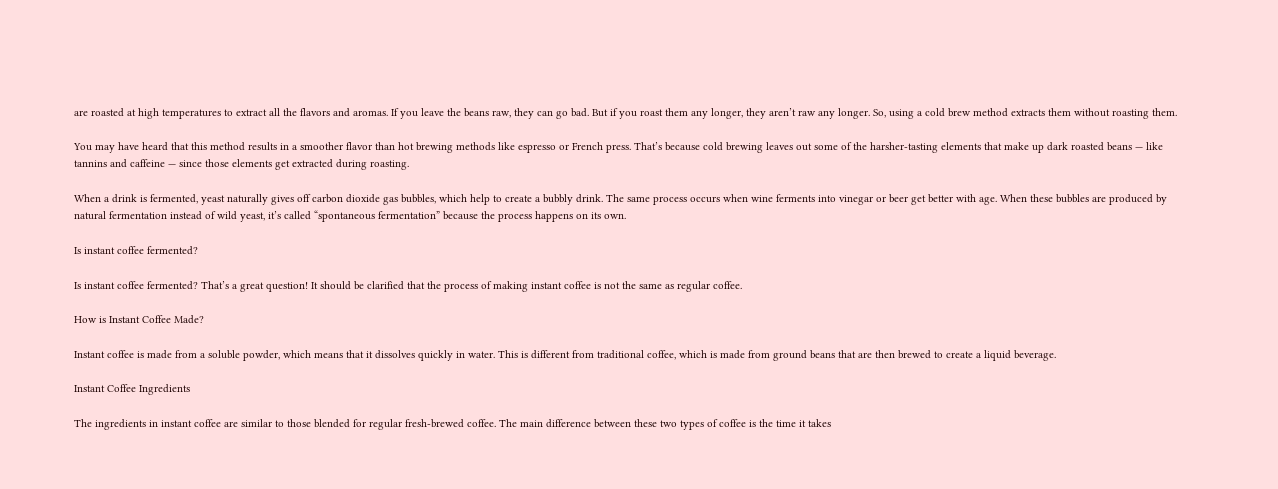are roasted at high temperatures to extract all the flavors and aromas. If you leave the beans raw, they can go bad. But if you roast them any longer, they aren’t raw any longer. So, using a cold brew method extracts them without roasting them.

You may have heard that this method results in a smoother flavor than hot brewing methods like espresso or French press. That’s because cold brewing leaves out some of the harsher-tasting elements that make up dark roasted beans — like tannins and caffeine — since those elements get extracted during roasting.

When a drink is fermented, yeast naturally gives off carbon dioxide gas bubbles, which help to create a bubbly drink. The same process occurs when wine ferments into vinegar or beer get better with age. When these bubbles are produced by natural fermentation instead of wild yeast, it’s called “spontaneous fermentation” because the process happens on its own.

Is instant coffee fermented?

Is instant coffee fermented? That’s a great question! It should be clarified that the process of making instant coffee is not the same as regular coffee.

How is Instant Coffee Made?

Instant coffee is made from a soluble powder, which means that it dissolves quickly in water. This is different from traditional coffee, which is made from ground beans that are then brewed to create a liquid beverage.

Instant Coffee Ingredients

The ingredients in instant coffee are similar to those blended for regular fresh-brewed coffee. The main difference between these two types of coffee is the time it takes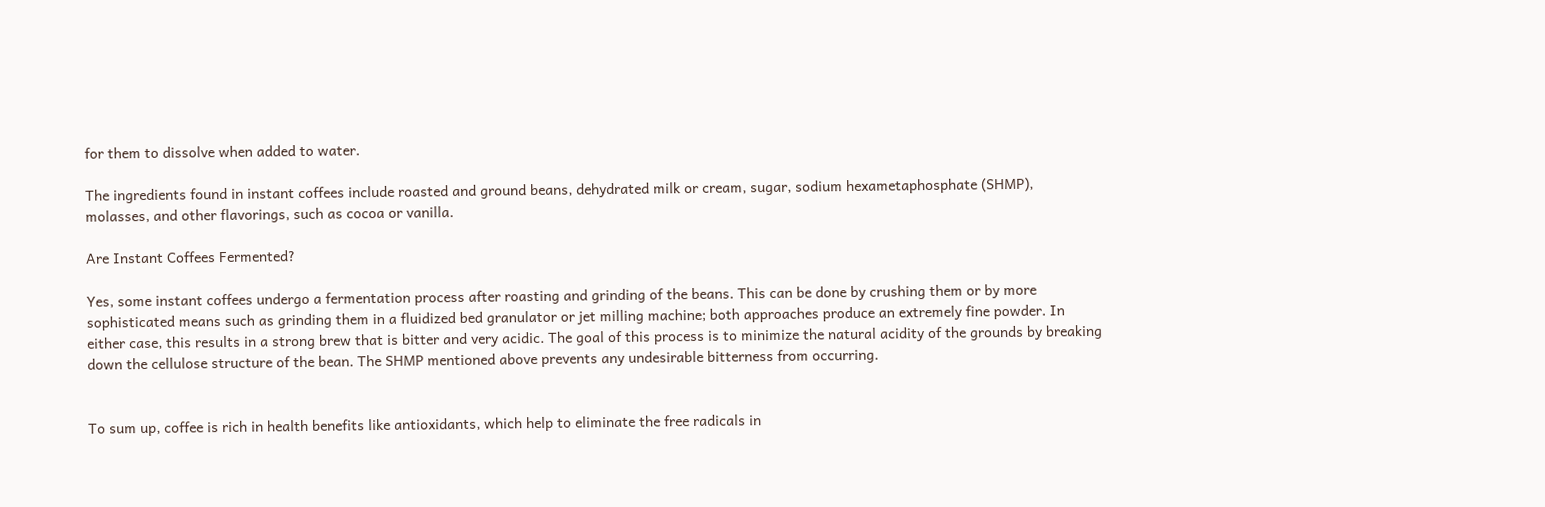for them to dissolve when added to water.

The ingredients found in instant coffees include roasted and ground beans, dehydrated milk or cream, sugar, sodium hexametaphosphate (SHMP), molasses, and other flavorings, such as cocoa or vanilla.

Are Instant Coffees Fermented?

Yes, some instant coffees undergo a fermentation process after roasting and grinding of the beans. This can be done by crushing them or by more sophisticated means such as grinding them in a fluidized bed granulator or jet milling machine; both approaches produce an extremely fine powder. In either case, this results in a strong brew that is bitter and very acidic. The goal of this process is to minimize the natural acidity of the grounds by breaking down the cellulose structure of the bean. The SHMP mentioned above prevents any undesirable bitterness from occurring.


To sum up, coffee is rich in health benefits like antioxidants, which help to eliminate the free radicals in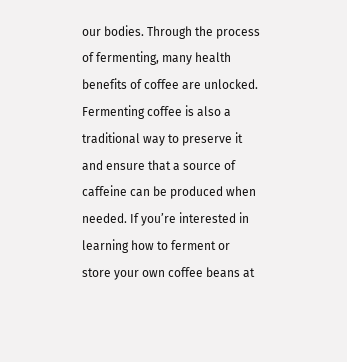our bodies. Through the process of fermenting, many health benefits of coffee are unlocked. Fermenting coffee is also a traditional way to preserve it and ensure that a source of caffeine can be produced when needed. If you’re interested in learning how to ferment or store your own coffee beans at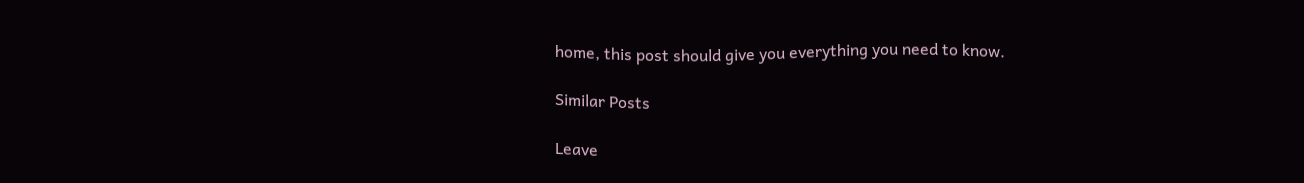home, this post should give you everything you need to know.

Similar Posts

Leave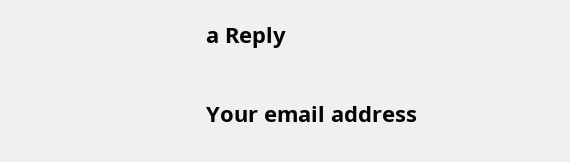a Reply

Your email address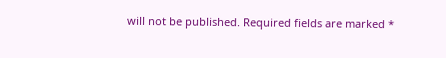will not be published. Required fields are marked *